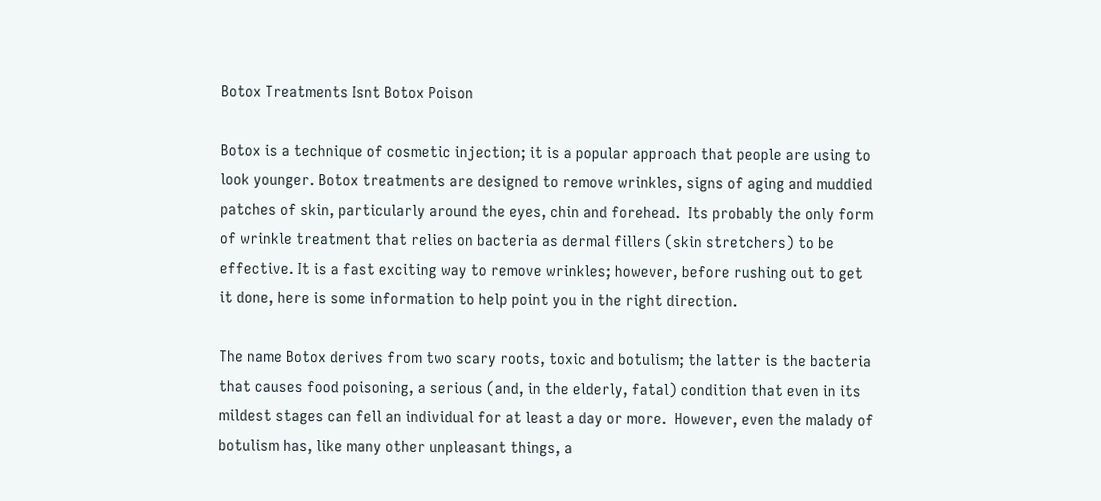Botox Treatments Isnt Botox Poison

Botox is a technique of cosmetic injection; it is a popular approach that people are using to look younger. Botox treatments are designed to remove wrinkles, signs of aging and muddied patches of skin, particularly around the eyes, chin and forehead.  Its probably the only form of wrinkle treatment that relies on bacteria as dermal fillers (skin stretchers) to be effective. It is a fast exciting way to remove wrinkles; however, before rushing out to get it done, here is some information to help point you in the right direction.

The name Botox derives from two scary roots, toxic and botulism; the latter is the bacteria that causes food poisoning, a serious (and, in the elderly, fatal) condition that even in its mildest stages can fell an individual for at least a day or more.  However, even the malady of botulism has, like many other unpleasant things, a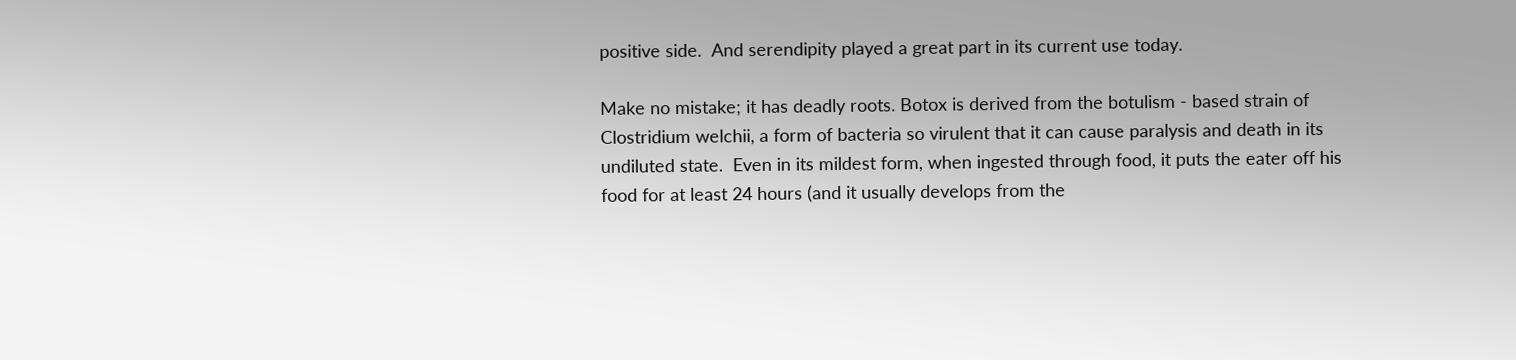positive side.  And serendipity played a great part in its current use today.

Make no mistake; it has deadly roots. Botox is derived from the botulism - based strain of Clostridium welchii, a form of bacteria so virulent that it can cause paralysis and death in its undiluted state.  Even in its mildest form, when ingested through food, it puts the eater off his food for at least 24 hours (and it usually develops from the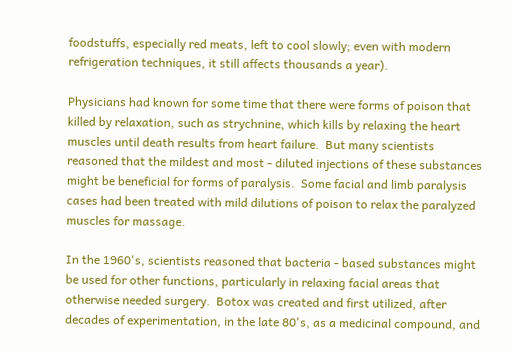foodstuffs, especially red meats, left to cool slowly; even with modern refrigeration techniques, it still affects thousands a year).

Physicians had known for some time that there were forms of poison that killed by relaxation, such as strychnine, which kills by relaxing the heart muscles until death results from heart failure.  But many scientists reasoned that the mildest and most - diluted injections of these substances might be beneficial for forms of paralysis.  Some facial and limb paralysis cases had been treated with mild dilutions of poison to relax the paralyzed muscles for massage.

In the 1960's, scientists reasoned that bacteria - based substances might be used for other functions, particularly in relaxing facial areas that otherwise needed surgery.  Botox was created and first utilized, after decades of experimentation, in the late 80's, as a medicinal compound, and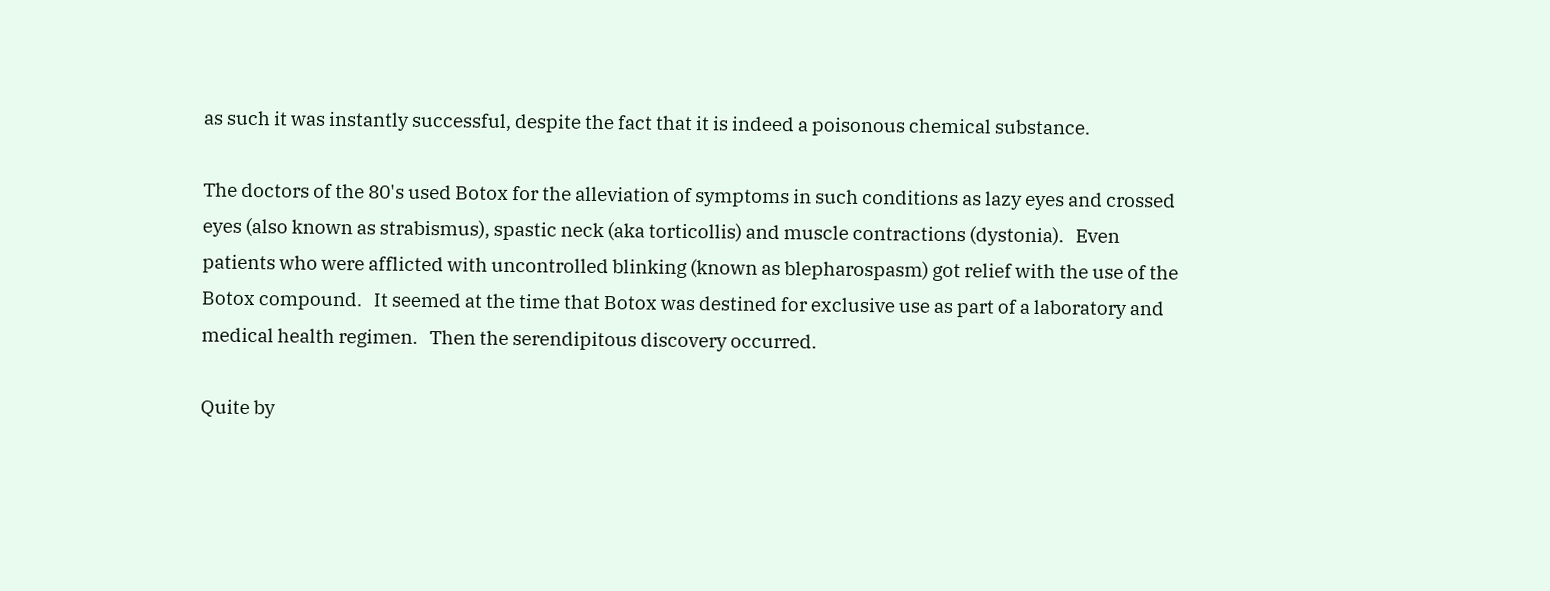as such it was instantly successful, despite the fact that it is indeed a poisonous chemical substance.

The doctors of the 80's used Botox for the alleviation of symptoms in such conditions as lazy eyes and crossed eyes (also known as strabismus), spastic neck (aka torticollis) and muscle contractions (dystonia).   Even patients who were afflicted with uncontrolled blinking (known as blepharospasm) got relief with the use of the Botox compound.   It seemed at the time that Botox was destined for exclusive use as part of a laboratory and medical health regimen.   Then the serendipitous discovery occurred.

Quite by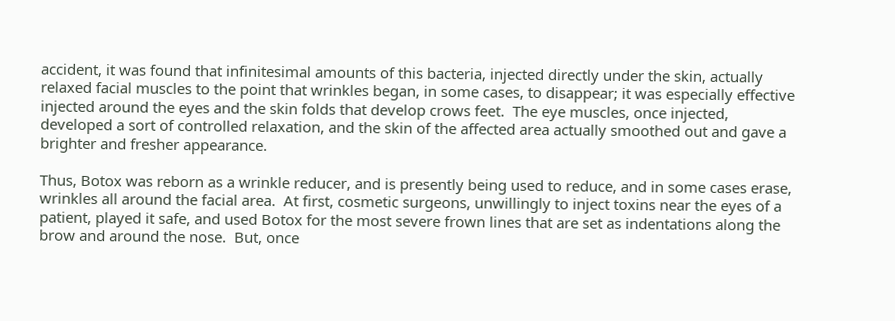accident, it was found that infinitesimal amounts of this bacteria, injected directly under the skin, actually relaxed facial muscles to the point that wrinkles began, in some cases, to disappear; it was especially effective injected around the eyes and the skin folds that develop crows feet.  The eye muscles, once injected, developed a sort of controlled relaxation, and the skin of the affected area actually smoothed out and gave a brighter and fresher appearance.

Thus, Botox was reborn as a wrinkle reducer, and is presently being used to reduce, and in some cases erase, wrinkles all around the facial area.  At first, cosmetic surgeons, unwillingly to inject toxins near the eyes of a patient, played it safe, and used Botox for the most severe frown lines that are set as indentations along the brow and around the nose.  But, once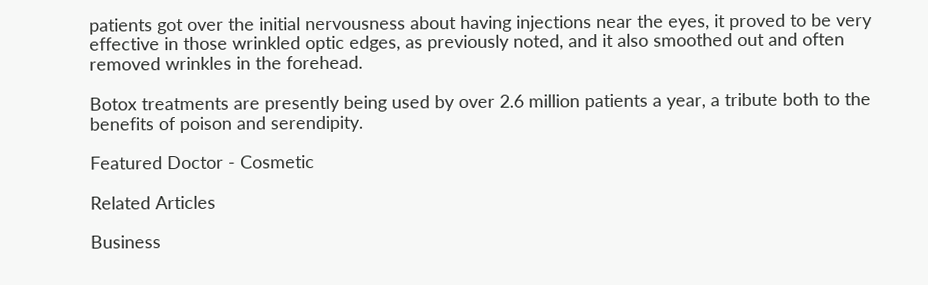patients got over the initial nervousness about having injections near the eyes, it proved to be very effective in those wrinkled optic edges, as previously noted, and it also smoothed out and often removed wrinkles in the forehead.

Botox treatments are presently being used by over 2.6 million patients a year, a tribute both to the benefits of poison and serendipity.

Featured Doctor - Cosmetic

Related Articles

Business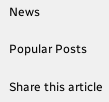News

Popular Posts

Share this article